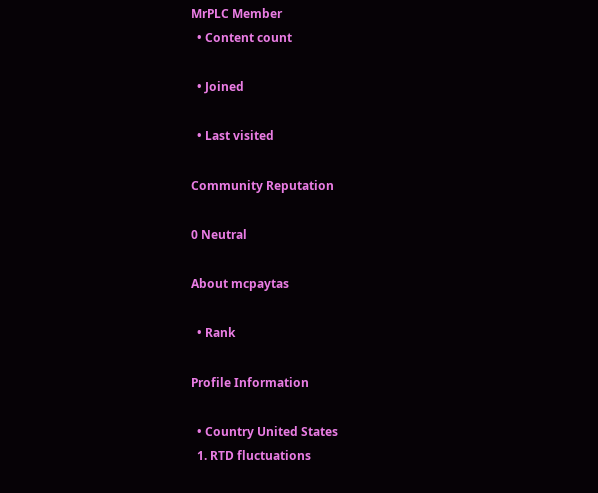MrPLC Member
  • Content count

  • Joined

  • Last visited

Community Reputation

0 Neutral

About mcpaytas

  • Rank

Profile Information

  • Country United States
  1. RTD fluctuations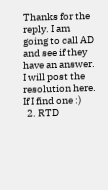Thanks for the reply. I am going to call AD and see if they have an answer. I will post the resolution here. If I find one :)
  2. RTD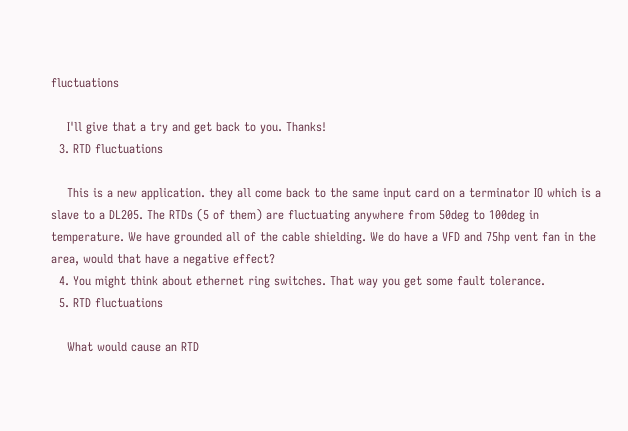fluctuations

    I'll give that a try and get back to you. Thanks!
  3. RTD fluctuations

    This is a new application. they all come back to the same input card on a terminator IO which is a slave to a DL205. The RTDs (5 of them) are fluctuating anywhere from 50deg to 100deg in temperature. We have grounded all of the cable shielding. We do have a VFD and 75hp vent fan in the area, would that have a negative effect?
  4. You might think about ethernet ring switches. That way you get some fault tolerance.
  5. RTD fluctuations

    What would cause an RTD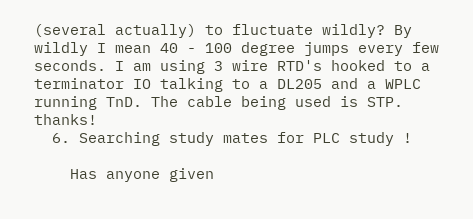(several actually) to fluctuate wildly? By wildly I mean 40 - 100 degree jumps every few seconds. I am using 3 wire RTD's hooked to a terminator IO talking to a DL205 and a WPLC running TnD. The cable being used is STP. thanks!
  6. Searching study mates for PLC study !

    Has anyone given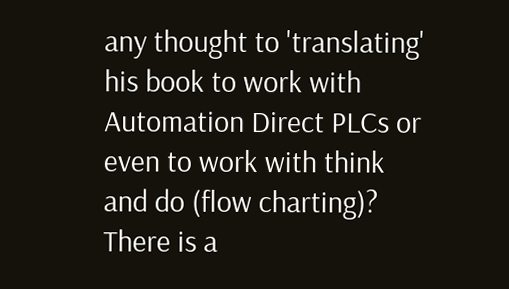any thought to 'translating' his book to work with Automation Direct PLCs or even to work with think and do (flow charting)? There is a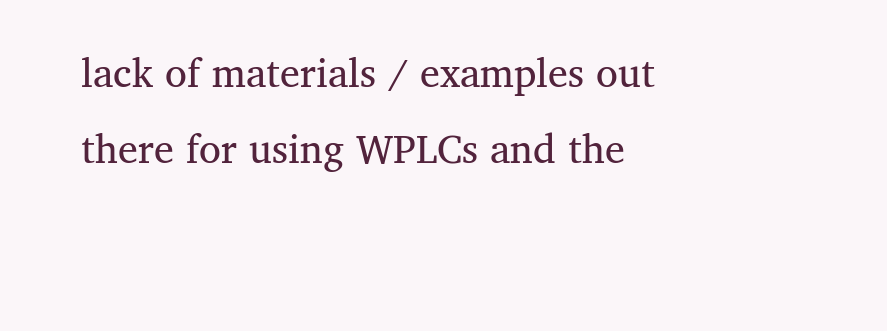lack of materials / examples out there for using WPLCs and the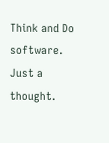Think and Do software. Just a thought.